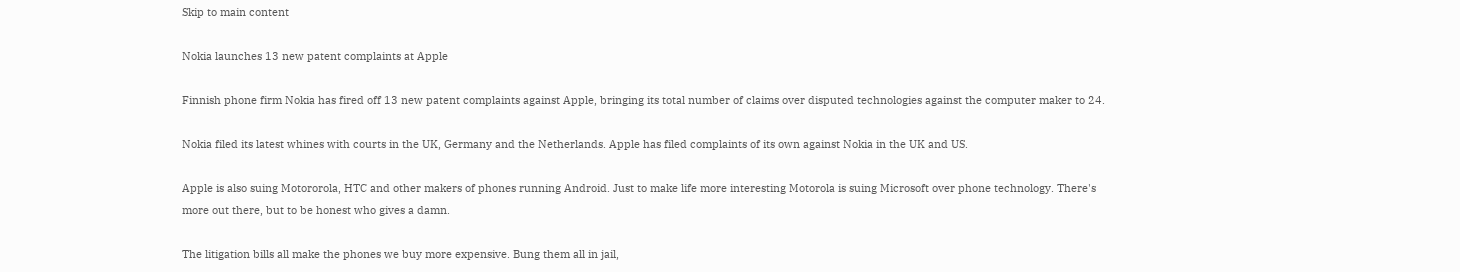Skip to main content

Nokia launches 13 new patent complaints at Apple

Finnish phone firm Nokia has fired off 13 new patent complaints against Apple, bringing its total number of claims over disputed technologies against the computer maker to 24.

Nokia filed its latest whines with courts in the UK, Germany and the Netherlands. Apple has filed complaints of its own against Nokia in the UK and US.

Apple is also suing Motororola, HTC and other makers of phones running Android. Just to make life more interesting Motorola is suing Microsoft over phone technology. There's more out there, but to be honest who gives a damn.

The litigation bills all make the phones we buy more expensive. Bung them all in jail,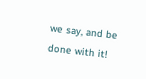we say, and be done with it!